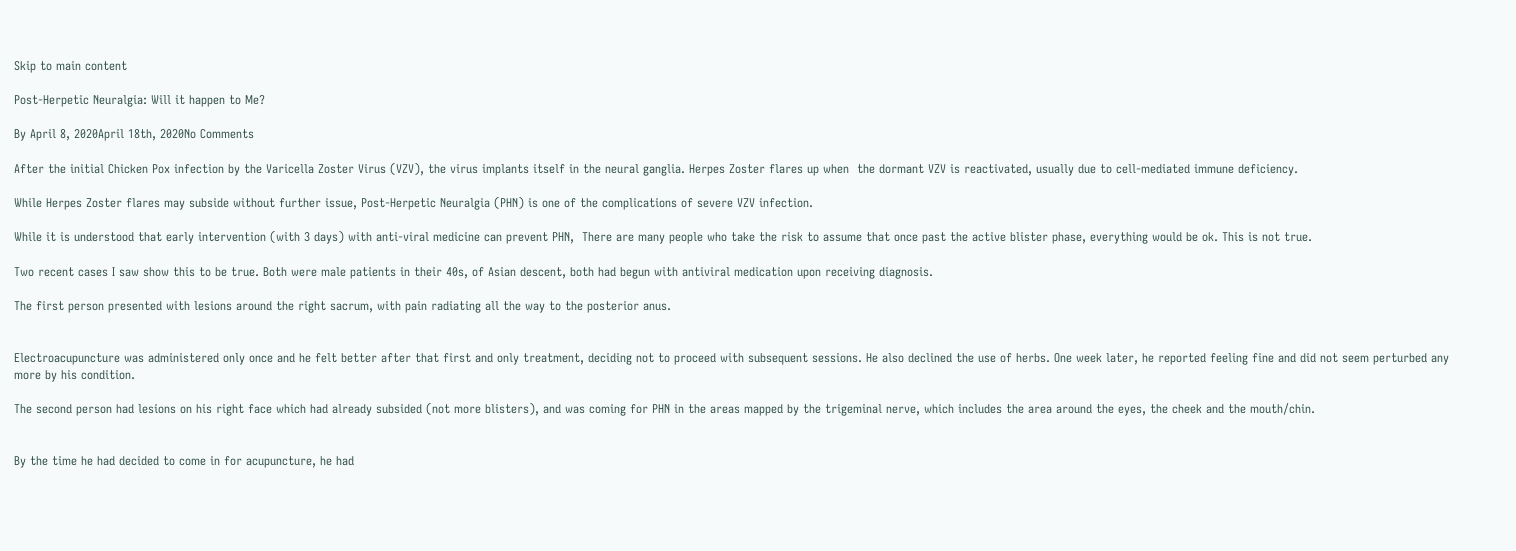Skip to main content

Post-Herpetic Neuralgia: Will it happen to Me?

By April 8, 2020April 18th, 2020No Comments

After the initial Chicken Pox infection by the Varicella Zoster Virus (VZV), the virus implants itself in the neural ganglia. Herpes Zoster flares up when  the dormant VZV is reactivated, usually due to cell-mediated immune deficiency.

While Herpes Zoster flares may subside without further issue, Post-Herpetic Neuralgia (PHN) is one of the complications of severe VZV infection.

While it is understood that early intervention (with 3 days) with anti-viral medicine can prevent PHN,  There are many people who take the risk to assume that once past the active blister phase, everything would be ok. This is not true.

Two recent cases I saw show this to be true. Both were male patients in their 40s, of Asian descent, both had begun with antiviral medication upon receiving diagnosis.

The first person presented with lesions around the right sacrum, with pain radiating all the way to the posterior anus.


Electroacupuncture was administered only once and he felt better after that first and only treatment, deciding not to proceed with subsequent sessions. He also declined the use of herbs. One week later, he reported feeling fine and did not seem perturbed any more by his condition.

The second person had lesions on his right face which had already subsided (not more blisters), and was coming for PHN in the areas mapped by the trigeminal nerve, which includes the area around the eyes, the cheek and the mouth/chin.


By the time he had decided to come in for acupuncture, he had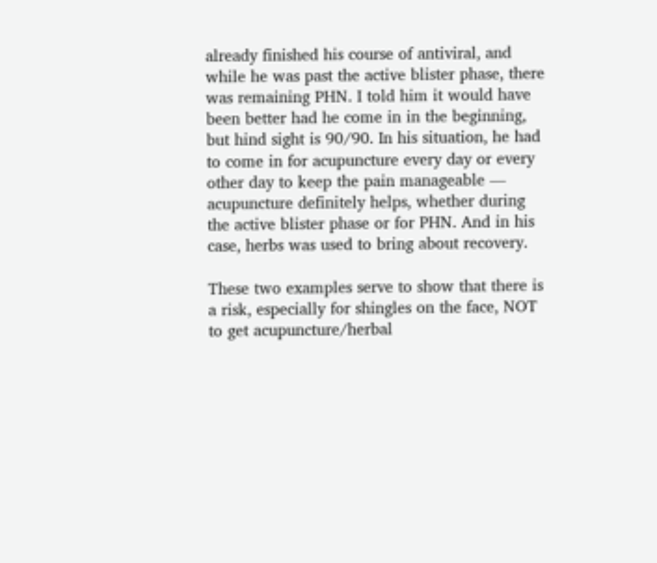already finished his course of antiviral, and while he was past the active blister phase, there was remaining PHN. I told him it would have been better had he come in in the beginning, but hind sight is 90/90. In his situation, he had to come in for acupuncture every day or every other day to keep the pain manageable — acupuncture definitely helps, whether during the active blister phase or for PHN. And in his case, herbs was used to bring about recovery.

These two examples serve to show that there is a risk, especially for shingles on the face, NOT to get acupuncture/herbal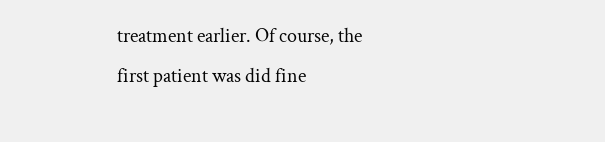treatment earlier. Of course, the first patient was did fine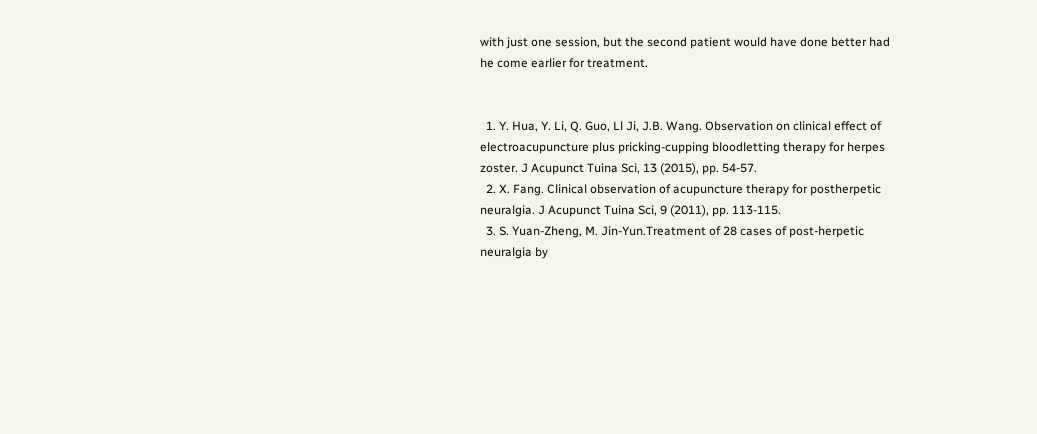with just one session, but the second patient would have done better had he come earlier for treatment.


  1. Y. Hua, Y. Li, Q. Guo, Ll Ji, J.B. Wang. Observation on clinical effect of electroacupuncture plus pricking-cupping bloodletting therapy for herpes zoster. J Acupunct Tuina Sci, 13 (2015), pp. 54-57.
  2. X. Fang. Clinical observation of acupuncture therapy for postherpetic neuralgia. J Acupunct Tuina Sci, 9 (2011), pp. 113-115.
  3. S. Yuan-Zheng, M. Jin-Yun.Treatment of 28 cases of post-herpetic neuralgia by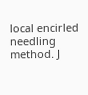local encirled needling method. J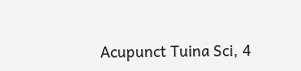Acupunct Tuina Sci, 4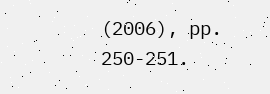(2006), pp. 250-251.